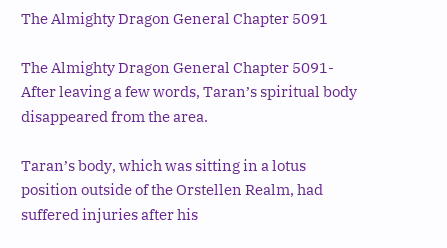The Almighty Dragon General Chapter 5091

The Almighty Dragon General Chapter 5091-After leaving a few words, Taran’s spiritual body disappeared from the area.

Taran’s body, which was sitting in a lotus position outside of the Orstellen Realm, had suffered injuries after his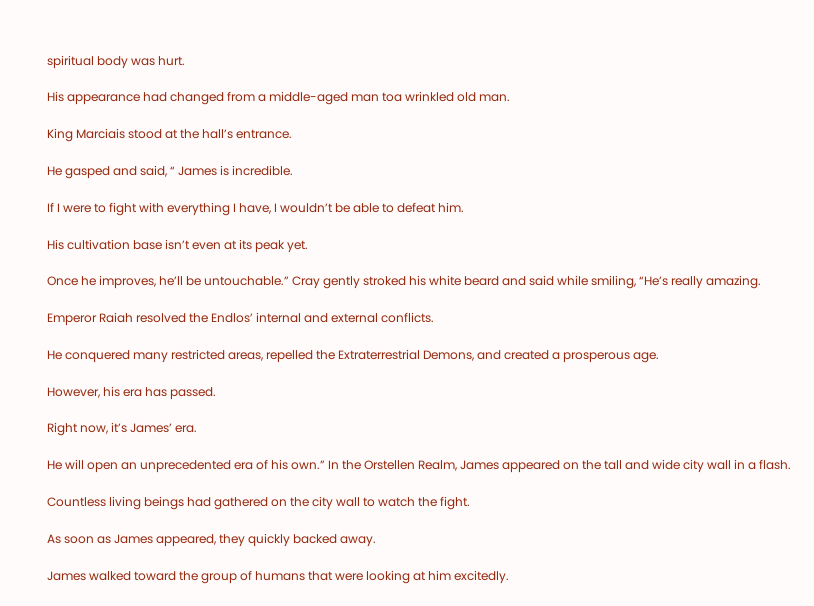spiritual body was hurt.

His appearance had changed from a middle-aged man toa wrinkled old man.

King Marciais stood at the hall’s entrance.

He gasped and said, “ James is incredible.

If I were to fight with everything I have, I wouldn’t be able to defeat him.

His cultivation base isn’t even at its peak yet.

Once he improves, he’ll be untouchable.” Cray gently stroked his white beard and said while smiling, “He’s really amazing.

Emperor Raiah resolved the Endlos’ internal and external conflicts.

He conquered many restricted areas, repelled the Extraterrestrial Demons, and created a prosperous age.

However, his era has passed.

Right now, it’s James’ era.

He will open an unprecedented era of his own.” In the Orstellen Realm, James appeared on the tall and wide city wall in a flash.

Countless living beings had gathered on the city wall to watch the fight.

As soon as James appeared, they quickly backed away.

James walked toward the group of humans that were looking at him excitedly.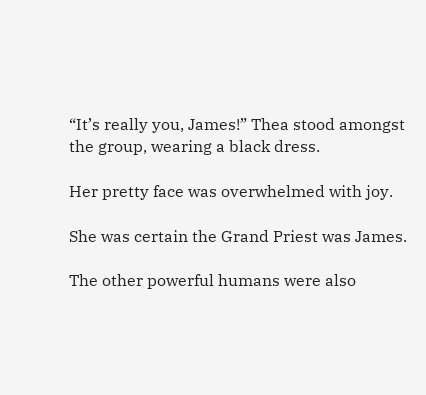“It’s really you, James!” Thea stood amongst the group, wearing a black dress.

Her pretty face was overwhelmed with joy.

She was certain the Grand Priest was James.

The other powerful humans were also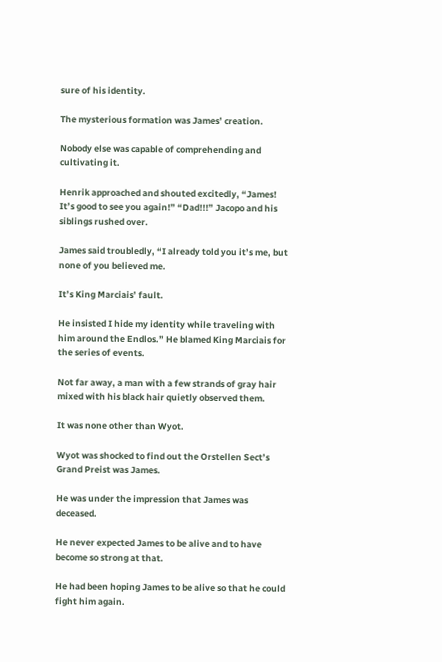sure of his identity.

The mysterious formation was James’ creation.

Nobody else was capable of comprehending and cultivating it.

Henrik approached and shouted excitedly, “James! It’s good to see you again!” “Dad!!!” Jacopo and his siblings rushed over.

James said troubledly, “I already told you it’s me, but none of you believed me.

It’s King Marciais’ fault.

He insisted I hide my identity while traveling with him around the Endlos.” He blamed King Marciais for the series of events.

Not far away, a man with a few strands of gray hair mixed with his black hair quietly observed them.

It was none other than Wyot.

Wyot was shocked to find out the Orstellen Sect’s Grand Preist was James.

He was under the impression that James was deceased.

He never expected James to be alive and to have become so strong at that.

He had been hoping James to be alive so that he could fight him again.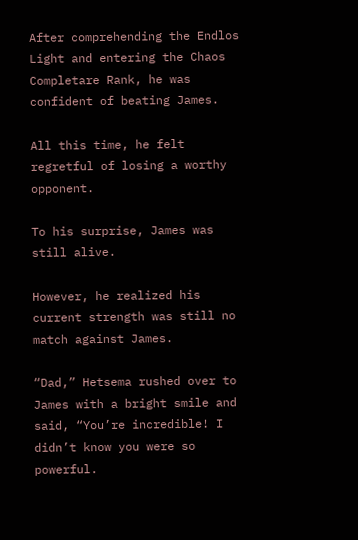After comprehending the Endlos Light and entering the Chaos Completare Rank, he was confident of beating James.

All this time, he felt regretful of losing a worthy opponent.

To his surprise, James was still alive.

However, he realized his current strength was still no match against James.

“Dad,” Hetsema rushed over to James with a bright smile and said, “You’re incredible! I didn’t know you were so powerful.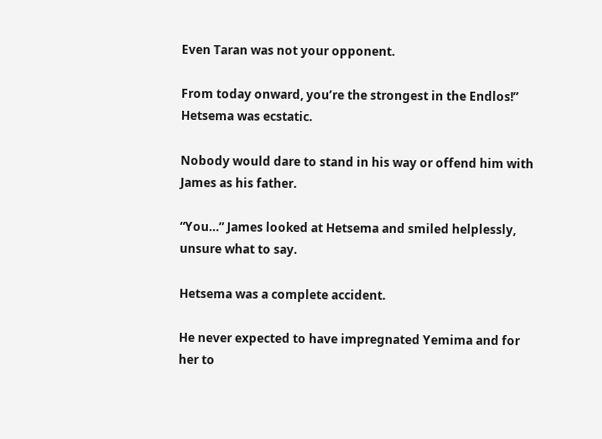Even Taran was not your opponent.

From today onward, you’re the strongest in the Endlos!” Hetsema was ecstatic.

Nobody would dare to stand in his way or offend him with James as his father.

“You…” James looked at Hetsema and smiled helplessly, unsure what to say.

Hetsema was a complete accident.

He never expected to have impregnated Yemima and for her to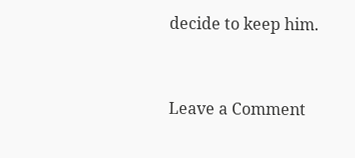decide to keep him.


Leave a Comment